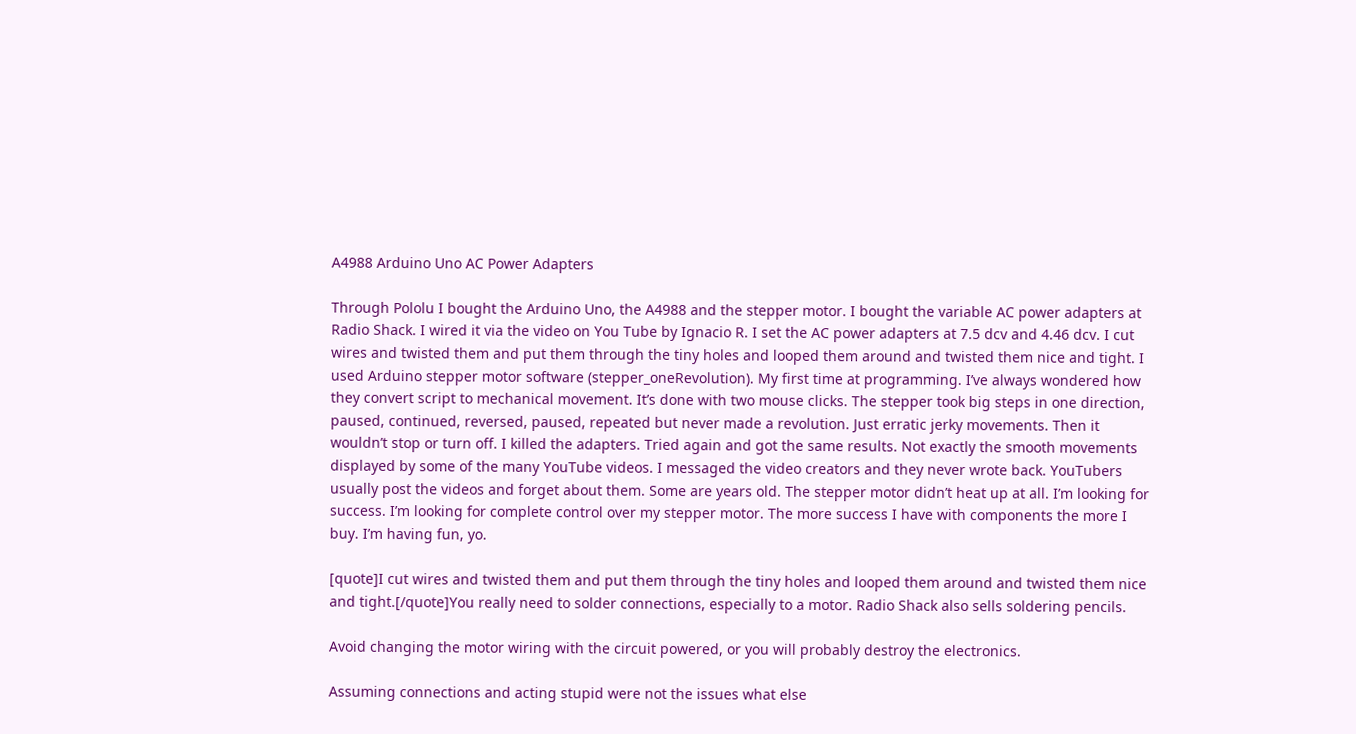A4988 Arduino Uno AC Power Adapters

Through Pololu I bought the Arduino Uno, the A4988 and the stepper motor. I bought the variable AC power adapters at Radio Shack. I wired it via the video on You Tube by Ignacio R. I set the AC power adapters at 7.5 dcv and 4.46 dcv. I cut wires and twisted them and put them through the tiny holes and looped them around and twisted them nice and tight. I used Arduino stepper motor software (stepper_oneRevolution). My first time at programming. I’ve always wondered how they convert script to mechanical movement. It’s done with two mouse clicks. The stepper took big steps in one direction, paused, continued, reversed, paused, repeated but never made a revolution. Just erratic jerky movements. Then it wouldn’t stop or turn off. I killed the adapters. Tried again and got the same results. Not exactly the smooth movements displayed by some of the many YouTube videos. I messaged the video creators and they never wrote back. YouTubers usually post the videos and forget about them. Some are years old. The stepper motor didn’t heat up at all. I’m looking for success. I’m looking for complete control over my stepper motor. The more success I have with components the more I buy. I’m having fun, yo.

[quote]I cut wires and twisted them and put them through the tiny holes and looped them around and twisted them nice and tight.[/quote]You really need to solder connections, especially to a motor. Radio Shack also sells soldering pencils.

Avoid changing the motor wiring with the circuit powered, or you will probably destroy the electronics.

Assuming connections and acting stupid were not the issues what else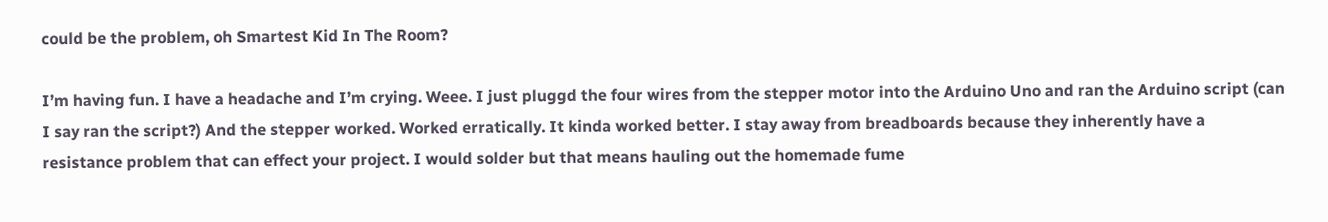could be the problem, oh Smartest Kid In The Room?

I’m having fun. I have a headache and I’m crying. Weee. I just pluggd the four wires from the stepper motor into the Arduino Uno and ran the Arduino script (can I say ran the script?) And the stepper worked. Worked erratically. It kinda worked better. I stay away from breadboards because they inherently have a resistance problem that can effect your project. I would solder but that means hauling out the homemade fume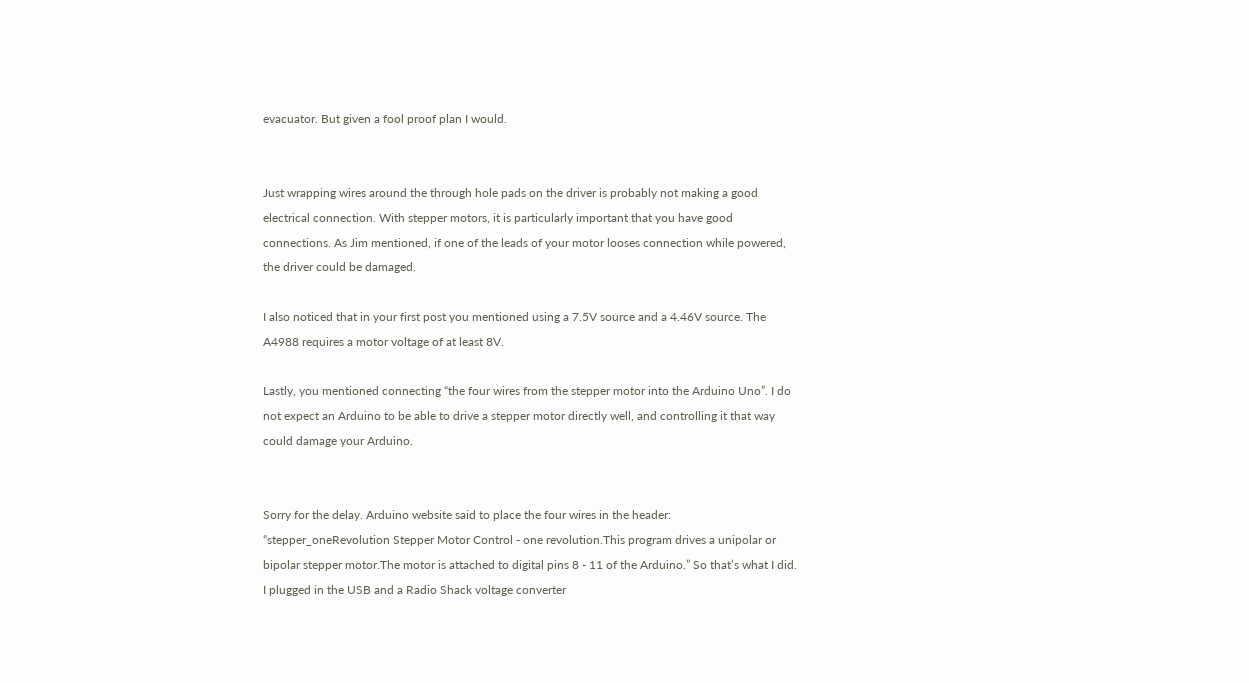evacuator. But given a fool proof plan I would.


Just wrapping wires around the through hole pads on the driver is probably not making a good electrical connection. With stepper motors, it is particularly important that you have good connections. As Jim mentioned, if one of the leads of your motor looses connection while powered, the driver could be damaged.

I also noticed that in your first post you mentioned using a 7.5V source and a 4.46V source. The A4988 requires a motor voltage of at least 8V.

Lastly, you mentioned connecting “the four wires from the stepper motor into the Arduino Uno”. I do not expect an Arduino to be able to drive a stepper motor directly well, and controlling it that way could damage your Arduino.


Sorry for the delay. Arduino website said to place the four wires in the header: “stepper_oneRevolution Stepper Motor Control - one revolution.This program drives a unipolar or bipolar stepper motor.The motor is attached to digital pins 8 - 11 of the Arduino.” So that’s what I did. I plugged in the USB and a Radio Shack voltage converter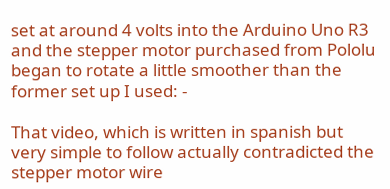set at around 4 volts into the Arduino Uno R3 and the stepper motor purchased from Pololu began to rotate a little smoother than the former set up I used: -

That video, which is written in spanish but very simple to follow actually contradicted the stepper motor wire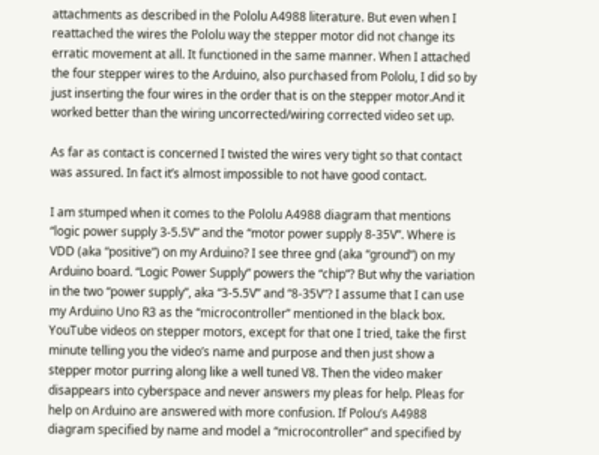attachments as described in the Pololu A4988 literature. But even when I reattached the wires the Pololu way the stepper motor did not change its erratic movement at all. It functioned in the same manner. When I attached the four stepper wires to the Arduino, also purchased from Pololu, I did so by just inserting the four wires in the order that is on the stepper motor.And it worked better than the wiring uncorrected/wiring corrected video set up.

As far as contact is concerned I twisted the wires very tight so that contact was assured. In fact it’s almost impossible to not have good contact.

I am stumped when it comes to the Pololu A4988 diagram that mentions “logic power supply 3-5.5V” and the “motor power supply 8-35V”. Where is VDD (aka “positive”) on my Arduino? I see three gnd (aka “ground”) on my Arduino board. “Logic Power Supply” powers the “chip”? But why the variation in the two “power supply”, aka “3-5.5V” and “8-35V”? I assume that I can use my Arduino Uno R3 as the “microcontroller” mentioned in the black box. YouTube videos on stepper motors, except for that one I tried, take the first minute telling you the video’s name and purpose and then just show a stepper motor purring along like a well tuned V8. Then the video maker disappears into cyberspace and never answers my pleas for help. Pleas for help on Arduino are answered with more confusion. If Polou’s A4988 diagram specified by name and model a “microcontroller” and specified by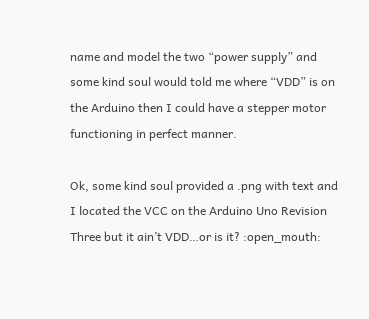name and model the two “power supply” and some kind soul would told me where “VDD” is on the Arduino then I could have a stepper motor functioning in perfect manner.

Ok, some kind soul provided a .png with text and I located the VCC on the Arduino Uno Revision Three but it ain’t VDD…or is it? :open_mouth: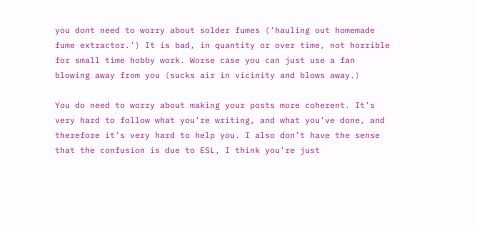you dont need to worry about solder fumes (‘hauling out homemade fume extractor.’) It is bad, in quantity or over time, not horrible for small time hobby work. Worse case you can just use a fan blowing away from you (sucks air in vicinity and blows away.)

You do need to worry about making your posts more coherent. It’s very hard to follow what you’re writing, and what you’ve done, and therefore it’s very hard to help you. I also don’t have the sense that the confusion is due to ESL, I think you’re just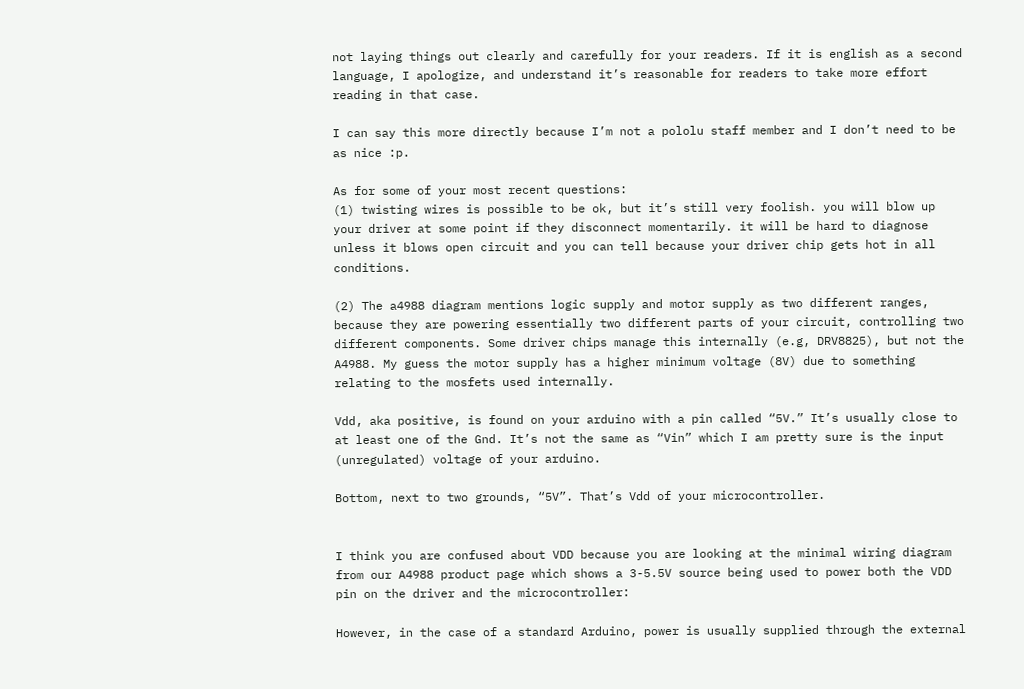not laying things out clearly and carefully for your readers. If it is english as a second language, I apologize, and understand it’s reasonable for readers to take more effort reading in that case.

I can say this more directly because I’m not a pololu staff member and I don’t need to be as nice :p.

As for some of your most recent questions:
(1) twisting wires is possible to be ok, but it’s still very foolish. you will blow up your driver at some point if they disconnect momentarily. it will be hard to diagnose unless it blows open circuit and you can tell because your driver chip gets hot in all conditions.

(2) The a4988 diagram mentions logic supply and motor supply as two different ranges, because they are powering essentially two different parts of your circuit, controlling two different components. Some driver chips manage this internally (e.g, DRV8825), but not the A4988. My guess the motor supply has a higher minimum voltage (8V) due to something relating to the mosfets used internally.

Vdd, aka positive, is found on your arduino with a pin called “5V.” It’s usually close to at least one of the Gnd. It’s not the same as “Vin” which I am pretty sure is the input (unregulated) voltage of your arduino.

Bottom, next to two grounds, “5V”. That’s Vdd of your microcontroller.


I think you are confused about VDD because you are looking at the minimal wiring diagram from our A4988 product page which shows a 3-5.5V source being used to power both the VDD pin on the driver and the microcontroller:

However, in the case of a standard Arduino, power is usually supplied through the external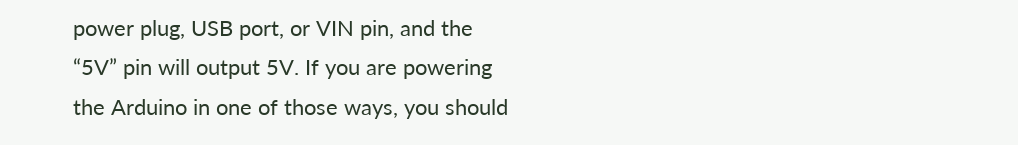power plug, USB port, or VIN pin, and the “5V” pin will output 5V. If you are powering the Arduino in one of those ways, you should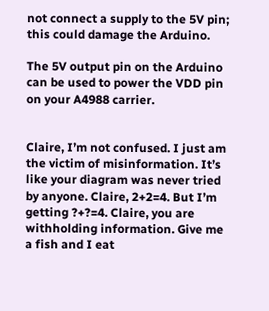not connect a supply to the 5V pin; this could damage the Arduino.

The 5V output pin on the Arduino can be used to power the VDD pin on your A4988 carrier.


Claire, I’m not confused. I just am the victim of misinformation. It’s like your diagram was never tried by anyone. Claire, 2+2=4. But I’m getting ?+?=4. Claire, you are withholding information. Give me a fish and I eat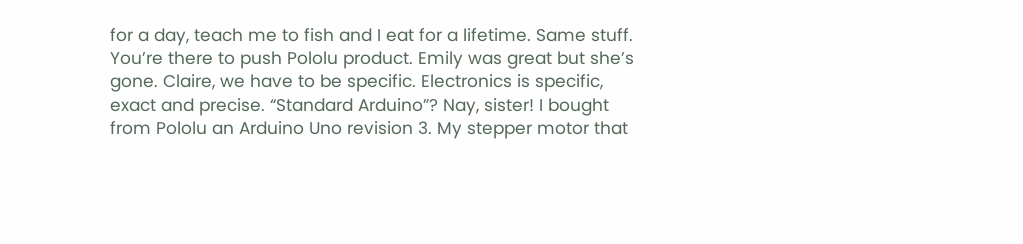for a day, teach me to fish and I eat for a lifetime. Same stuff. You’re there to push Pololu product. Emily was great but she’s gone. Claire, we have to be specific. Electronics is specific, exact and precise. “Standard Arduino”? Nay, sister! I bought from Pololu an Arduino Uno revision 3. My stepper motor that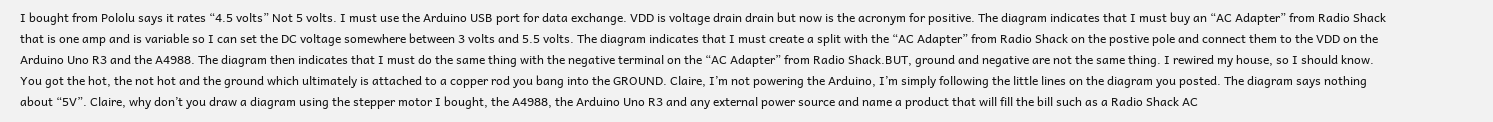I bought from Pololu says it rates “4.5 volts” Not 5 volts. I must use the Arduino USB port for data exchange. VDD is voltage drain drain but now is the acronym for positive. The diagram indicates that I must buy an “AC Adapter” from Radio Shack that is one amp and is variable so I can set the DC voltage somewhere between 3 volts and 5.5 volts. The diagram indicates that I must create a split with the “AC Adapter” from Radio Shack on the postive pole and connect them to the VDD on the Arduino Uno R3 and the A4988. The diagram then indicates that I must do the same thing with the negative terminal on the “AC Adapter” from Radio Shack.BUT, ground and negative are not the same thing. I rewired my house, so I should know. You got the hot, the not hot and the ground which ultimately is attached to a copper rod you bang into the GROUND. Claire, I’m not powering the Arduino, I’m simply following the little lines on the diagram you posted. The diagram says nothing about “5V”. Claire, why don’t you draw a diagram using the stepper motor I bought, the A4988, the Arduino Uno R3 and any external power source and name a product that will fill the bill such as a Radio Shack AC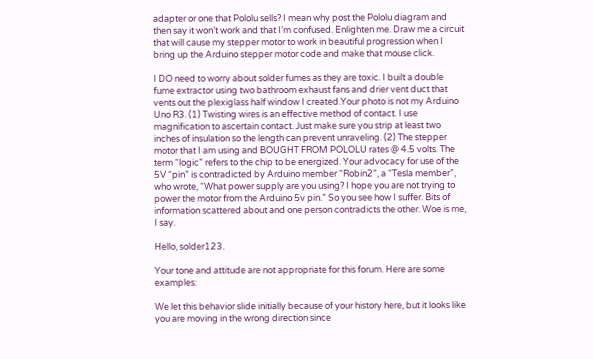adapter or one that Pololu sells? I mean why post the Pololu diagram and then say it won’t work and that I’m confused. Enlighten me. Draw me a circuit that will cause my stepper motor to work in beautiful progression when I bring up the Arduino stepper motor code and make that mouse click.

I DO need to worry about solder fumes as they are toxic. I built a double fume extractor using two bathroom exhaust fans and drier vent duct that vents out the plexiglass half window I created.Your photo is not my Arduino Uno R3. (1) Twisting wires is an effective method of contact. I use magnification to ascertain contact. Just make sure you strip at least two inches of insulation so the length can prevent unraveling. (2) The stepper motor that I am using and BOUGHT FROM POLOLU rates @ 4.5 volts. The term “logic” refers to the chip to be energized. Your advocacy for use of the 5V “pin” is contradicted by Arduino member “Robin2”, a “Tesla member”, who wrote, “What power supply are you using? I hope you are not trying to power the motor from the Arduino 5v pin.” So you see how I suffer. Bits of information scattered about and one person contradicts the other. Woe is me, I say.

Hello, solder123.

Your tone and attitude are not appropriate for this forum. Here are some examples:

We let this behavior slide initially because of your history here, but it looks like you are moving in the wrong direction since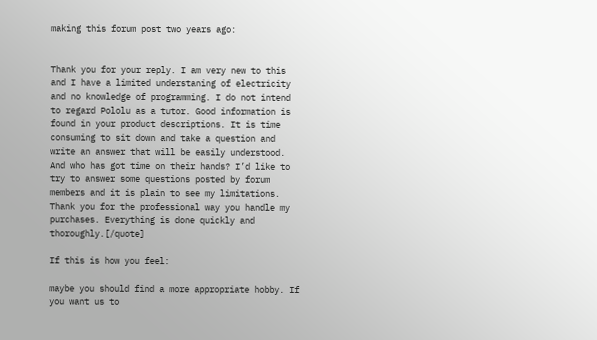making this forum post two years ago:


Thank you for your reply. I am very new to this and I have a limited understaning of electricity and no knowledge of programming. I do not intend to regard Pololu as a tutor. Good information is found in your product descriptions. It is time consuming to sit down and take a question and write an answer that will be easily understood. And who has got time on their hands? I’d like to try to answer some questions posted by forum members and it is plain to see my limitations. Thank you for the professional way you handle my purchases. Everything is done quickly and thoroughly.[/quote]

If this is how you feel:

maybe you should find a more appropriate hobby. If you want us to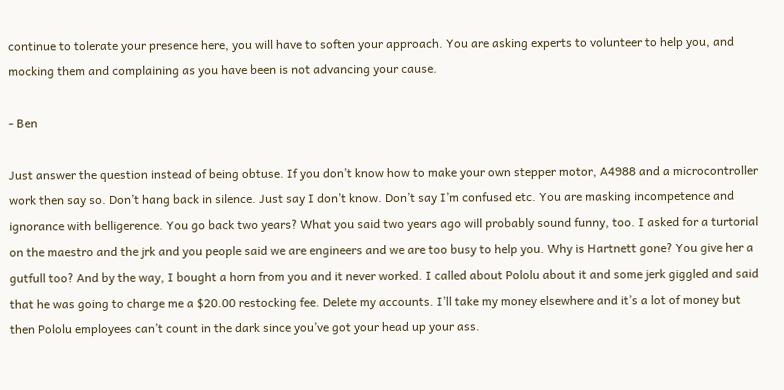continue to tolerate your presence here, you will have to soften your approach. You are asking experts to volunteer to help you, and mocking them and complaining as you have been is not advancing your cause.

- Ben

Just answer the question instead of being obtuse. If you don’t know how to make your own stepper motor, A4988 and a microcontroller work then say so. Don’t hang back in silence. Just say I don’t know. Don’t say I’m confused etc. You are masking incompetence and ignorance with belligerence. You go back two years? What you said two years ago will probably sound funny, too. I asked for a turtorial on the maestro and the jrk and you people said we are engineers and we are too busy to help you. Why is Hartnett gone? You give her a gutfull too? And by the way, I bought a horn from you and it never worked. I called about Pololu about it and some jerk giggled and said that he was going to charge me a $20.00 restocking fee. Delete my accounts. I’ll take my money elsewhere and it’s a lot of money but then Pololu employees can’t count in the dark since you’ve got your head up your ass.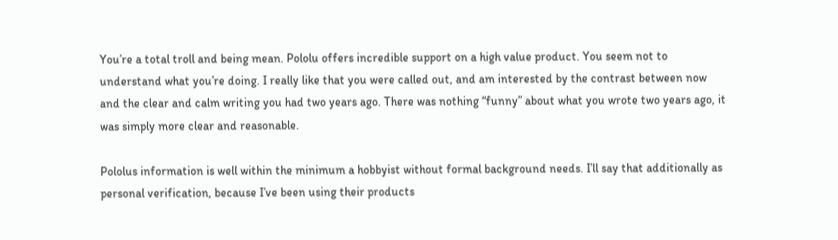You’re a total troll and being mean. Pololu offers incredible support on a high value product. You seem not to understand what you’re doing. I really like that you were called out, and am interested by the contrast between now and the clear and calm writing you had two years ago. There was nothing “funny” about what you wrote two years ago, it was simply more clear and reasonable.

Pololus information is well within the minimum a hobbyist without formal background needs. I’ll say that additionally as personal verification, because I’ve been using their products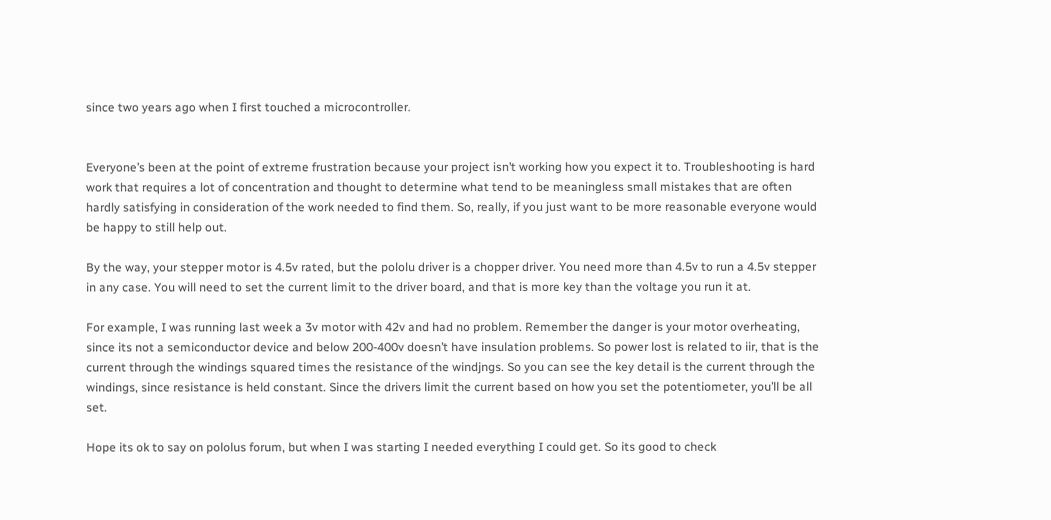since two years ago when I first touched a microcontroller.


Everyone’s been at the point of extreme frustration because your project isn’t working how you expect it to. Troubleshooting is hard work that requires a lot of concentration and thought to determine what tend to be meaningless small mistakes that are often hardly satisfying in consideration of the work needed to find them. So, really, if you just want to be more reasonable everyone would be happy to still help out.

By the way, your stepper motor is 4.5v rated, but the pololu driver is a chopper driver. You need more than 4.5v to run a 4.5v stepper in any case. You will need to set the current limit to the driver board, and that is more key than the voltage you run it at.

For example, I was running last week a 3v motor with 42v and had no problem. Remember the danger is your motor overheating, since its not a semiconductor device and below 200-400v doesn’t have insulation problems. So power lost is related to iir, that is the current through the windings squared times the resistance of the windjngs. So you can see the key detail is the current through the windings, since resistance is held constant. Since the drivers limit the current based on how you set the potentiometer, you’ll be all set.

Hope its ok to say on pololus forum, but when I was starting I needed everything I could get. So its good to check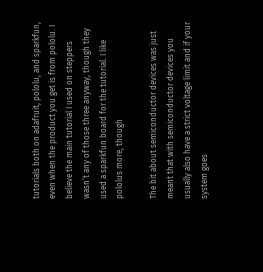tutorials both on adafruit, pololu, and sparkfun, even when the product you get is from pololu. I believe the main tutorial I used on steppers wasn’t any of those three anyway, though they used a sparkfun board for the tutorial. I like pololus more, though

The bit about semiconductor devices was just meant that with semiconductor devices you usually also have a strict voltage limit and if your system goes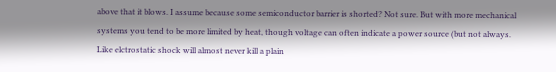above that it blows. I assume because some semiconductor barrier is shorted? Not sure. But with more mechanical systems you tend to be more limited by heat, though voltage can often indicate a power source (but not always. Like elctrostatic shock will almost never kill a plain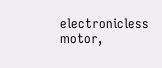electronicless motor,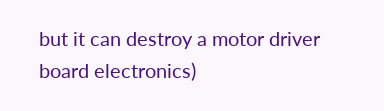but it can destroy a motor driver board electronics)